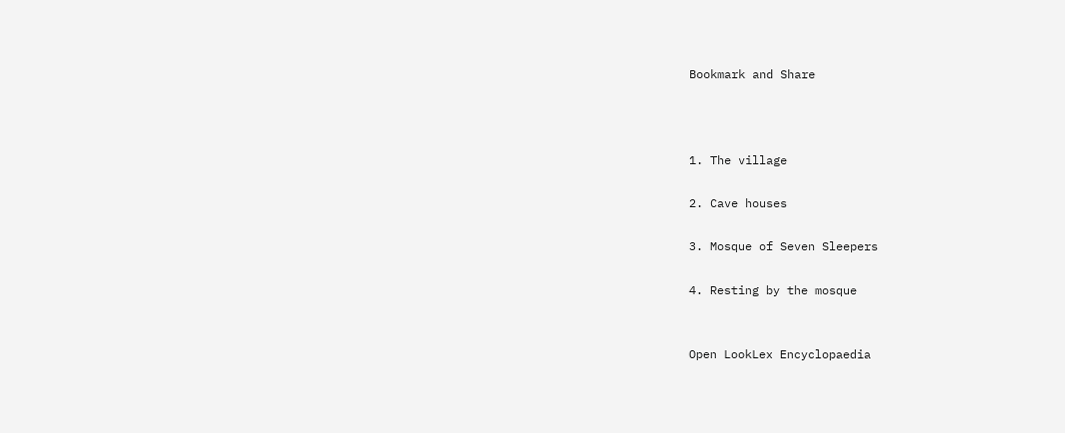Bookmark and Share



1. The village

2. Cave houses

3. Mosque of Seven Sleepers

4. Resting by the mosque


Open LookLex Encyclopaedia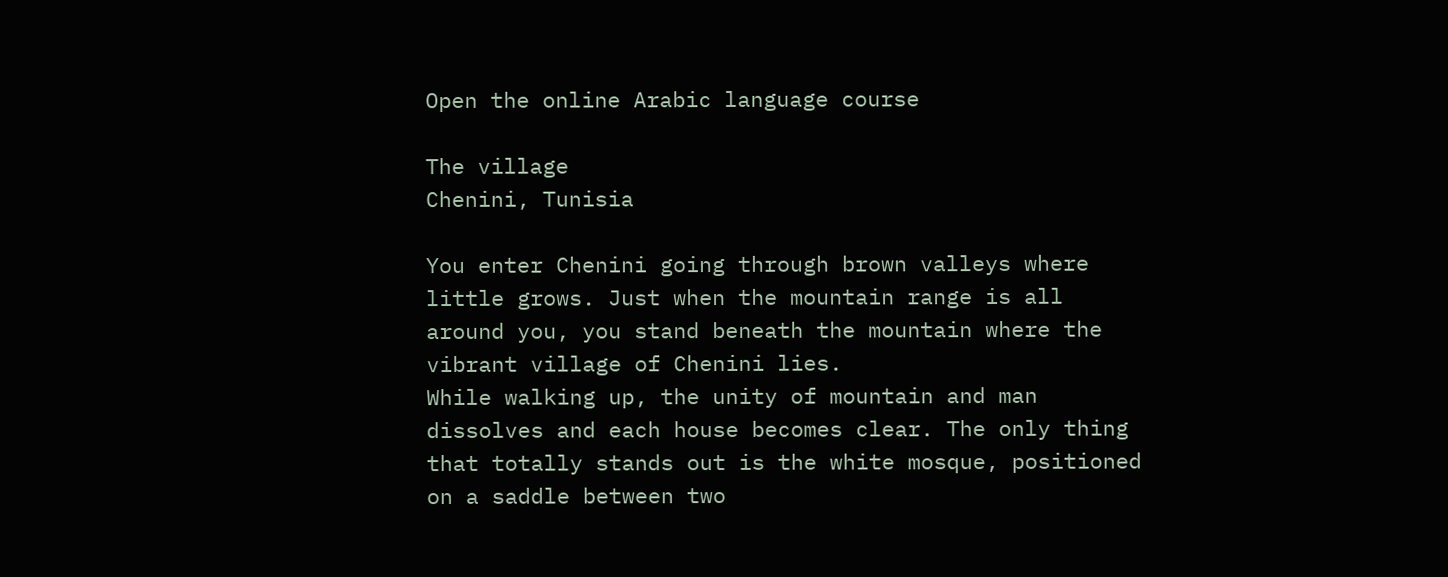Open the online Arabic language course

The village
Chenini, Tunisia

You enter Chenini going through brown valleys where little grows. Just when the mountain range is all around you, you stand beneath the mountain where the vibrant village of Chenini lies.
While walking up, the unity of mountain and man dissolves and each house becomes clear. The only thing that totally stands out is the white mosque, positioned on a saddle between two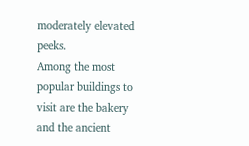moderately elevated peeks.
Among the most popular buildings to visit are the bakery and the ancient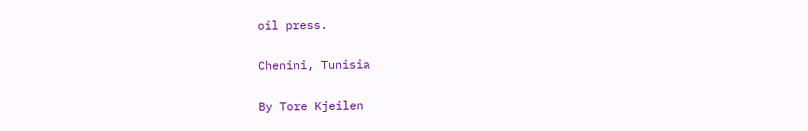oil press.

Chenini, Tunisia

By Tore Kjeilen